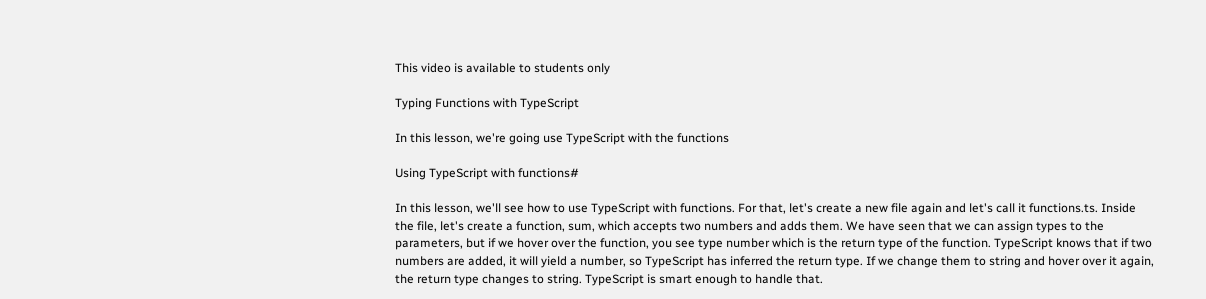This video is available to students only

Typing Functions with TypeScript

In this lesson, we're going use TypeScript with the functions

Using TypeScript with functions#

In this lesson, we'll see how to use TypeScript with functions. For that, let's create a new file again and let's call it functions.ts. Inside the file, let's create a function, sum, which accepts two numbers and adds them. We have seen that we can assign types to the parameters, but if we hover over the function, you see type number which is the return type of the function. TypeScript knows that if two numbers are added, it will yield a number, so TypeScript has inferred the return type. If we change them to string and hover over it again, the return type changes to string. TypeScript is smart enough to handle that.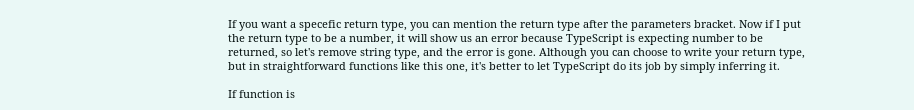If you want a specefic return type, you can mention the return type after the parameters bracket. Now if I put the return type to be a number, it will show us an error because TypeScript is expecting number to be returned, so let's remove string type, and the error is gone. Although you can choose to write your return type, but in straightforward functions like this one, it's better to let TypeScript do its job by simply inferring it.

If function is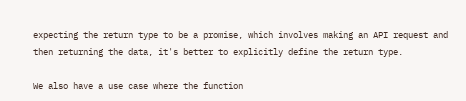expecting the return type to be a promise, which involves making an API request and then returning the data, it's better to explicitly define the return type.

We also have a use case where the function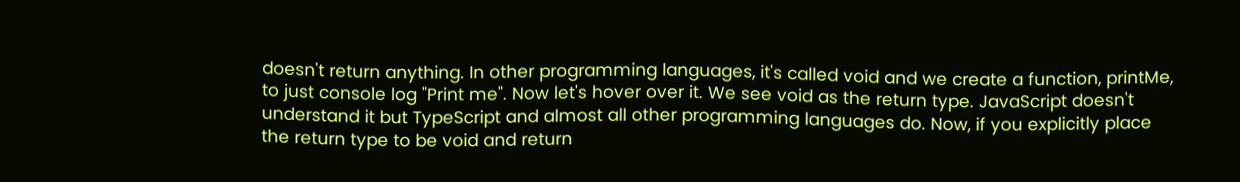doesn't return anything. In other programming languages, it's called void and we create a function, printMe, to just console log "Print me". Now let's hover over it. We see void as the return type. JavaScript doesn't understand it but TypeScript and almost all other programming languages do. Now, if you explicitly place the return type to be void and return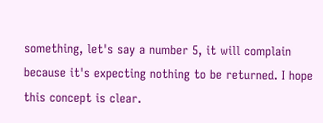something, let's say a number 5, it will complain because it's expecting nothing to be returned. I hope this concept is clear.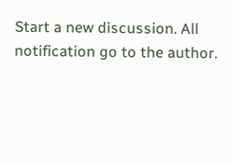Start a new discussion. All notification go to the author.